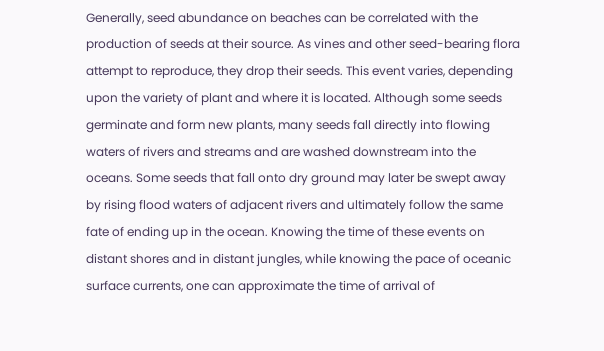Generally, seed abundance on beaches can be correlated with the production of seeds at their source. As vines and other seed-bearing flora attempt to reproduce, they drop their seeds. This event varies, depending upon the variety of plant and where it is located. Although some seeds germinate and form new plants, many seeds fall directly into flowing waters of rivers and streams and are washed downstream into the oceans. Some seeds that fall onto dry ground may later be swept away by rising flood waters of adjacent rivers and ultimately follow the same fate of ending up in the ocean. Knowing the time of these events on distant shores and in distant jungles, while knowing the pace of oceanic surface currents, one can approximate the time of arrival of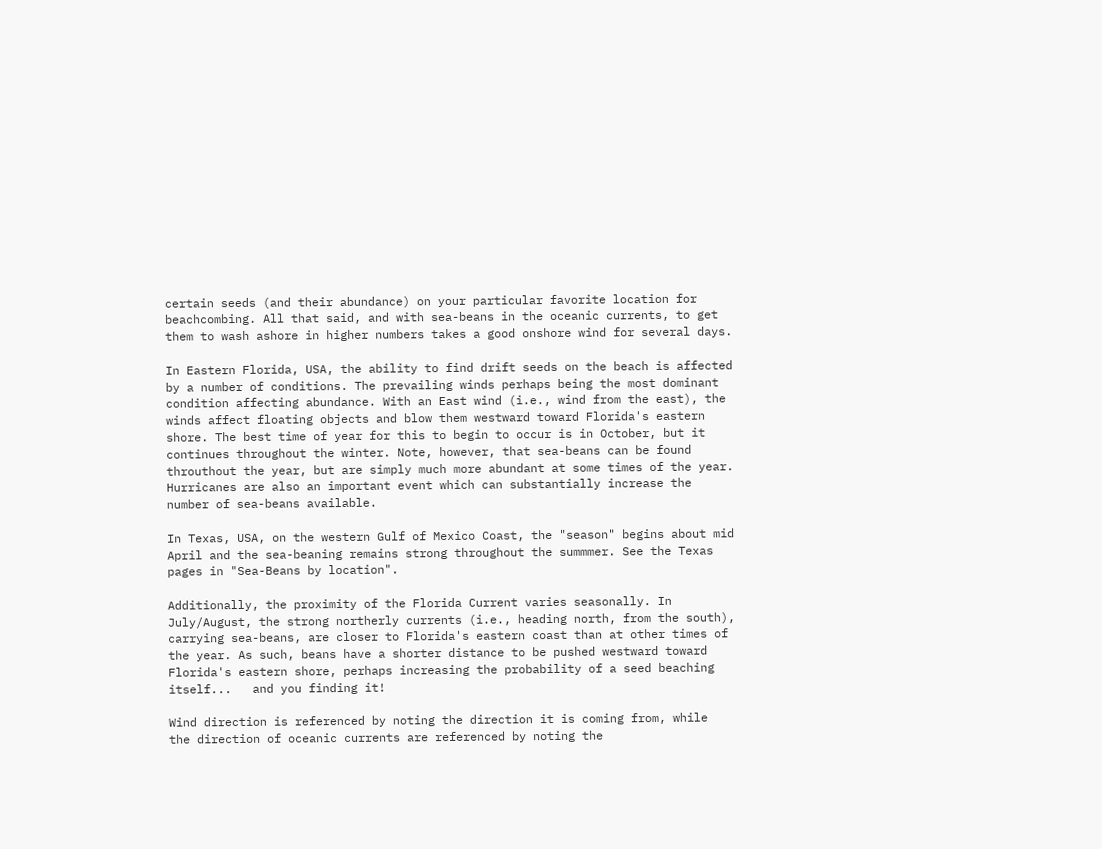certain seeds (and their abundance) on your particular favorite location for beachcombing. All that said, and with sea-beans in the oceanic currents, to get them to wash ashore in higher numbers takes a good onshore wind for several days.

In Eastern Florida, USA, the ability to find drift seeds on the beach is affected by a number of conditions. The prevailing winds perhaps being the most dominant condition affecting abundance. With an East wind (i.e., wind from the east), the winds affect floating objects and blow them westward toward Florida's eastern shore. The best time of year for this to begin to occur is in October, but it continues throughout the winter. Note, however, that sea-beans can be found throuthout the year, but are simply much more abundant at some times of the year. Hurricanes are also an important event which can substantially increase the number of sea-beans available.

In Texas, USA, on the western Gulf of Mexico Coast, the "season" begins about mid April and the sea-beaning remains strong throughout the summmer. See the Texas pages in "Sea-Beans by location".

Additionally, the proximity of the Florida Current varies seasonally. In July/August, the strong northerly currents (i.e., heading north, from the south), carrying sea-beans, are closer to Florida's eastern coast than at other times of the year. As such, beans have a shorter distance to be pushed westward toward Florida's eastern shore, perhaps increasing the probability of a seed beaching itself...   and you finding it!

Wind direction is referenced by noting the direction it is coming from, while
the direction of oceanic currents are referenced by noting the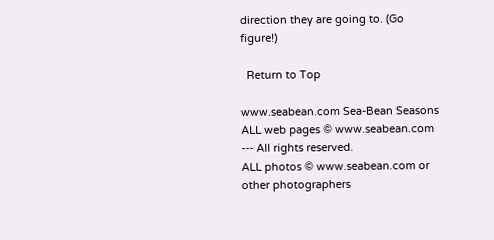direction they are going to. (Go figure!)

  Return to Top

www.seabean.com Sea-Bean Seasons
ALL web pages © www.seabean.com --- All rights reserved.
ALL photos © www.seabean.com or other photographers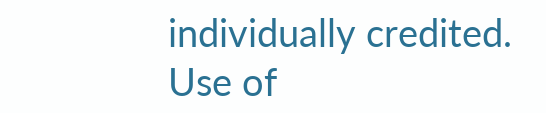individually credited.
Use of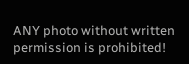ANY photo without written permission is prohibited!